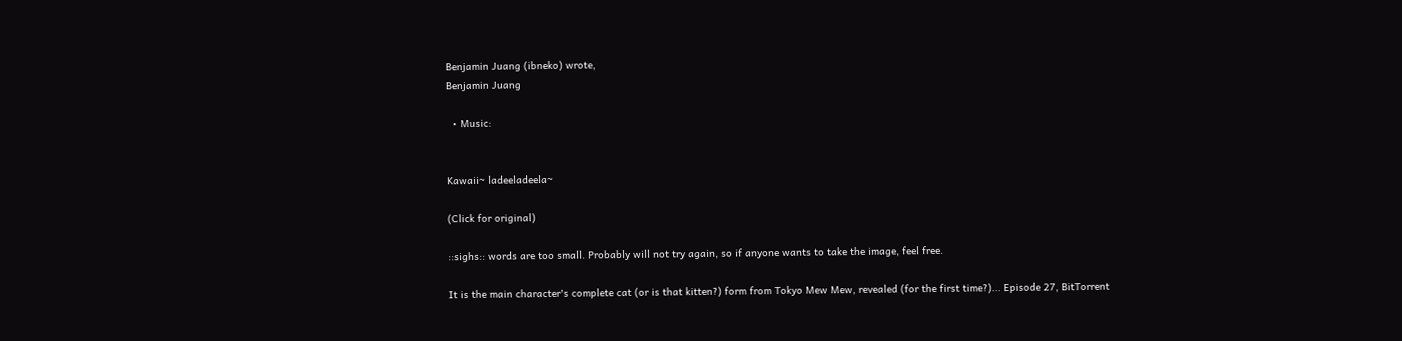Benjamin Juang (ibneko) wrote,
Benjamin Juang

  • Music:


Kawaii~ ladeeladeela~

(Click for original)

::sighs:: words are too small. Probably will not try again, so if anyone wants to take the image, feel free.

It is the main character's complete cat (or is that kitten?) form from Tokyo Mew Mew, revealed (for the first time?)... Episode 27, BitTorrent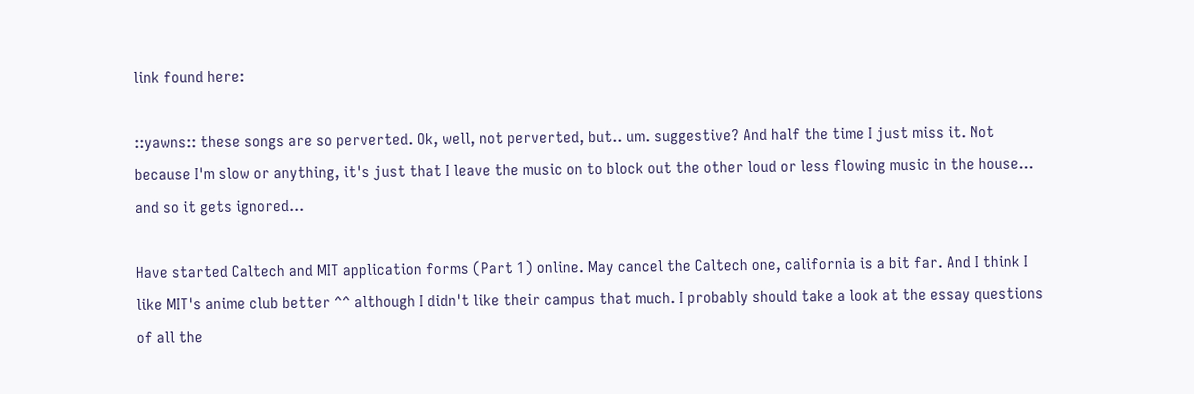link found here:

::yawns:: these songs are so perverted. Ok, well, not perverted, but.. um. suggestive? And half the time I just miss it. Not because I'm slow or anything, it's just that I leave the music on to block out the other loud or less flowing music in the house... and so it gets ignored...

Have started Caltech and MIT application forms (Part 1) online. May cancel the Caltech one, california is a bit far. And I think I like MIT's anime club better ^^ although I didn't like their campus that much. I probably should take a look at the essay questions of all the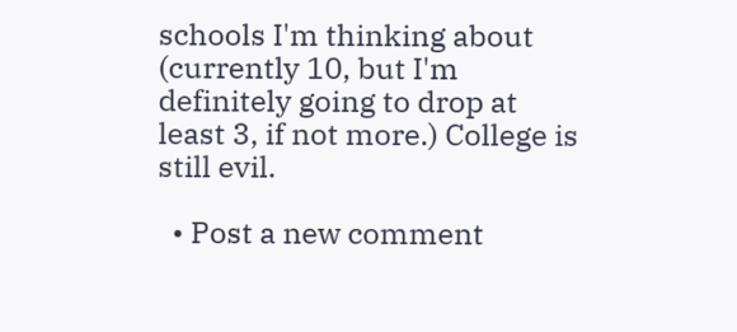schools I'm thinking about (currently 10, but I'm definitely going to drop at least 3, if not more.) College is still evil.

  • Post a new comment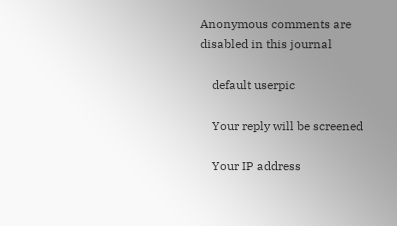Anonymous comments are disabled in this journal

    default userpic

    Your reply will be screened

    Your IP address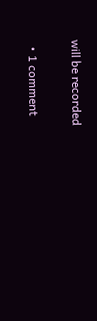will be recorded

  • 1 comment